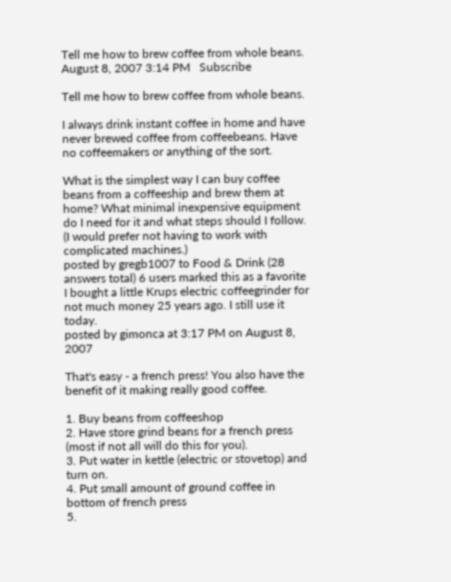Tell me how to brew coffee from whole beans.
August 8, 2007 3:14 PM   Subscribe

Tell me how to brew coffee from whole beans.

I always drink instant coffee in home and have never brewed coffee from coffeebeans. Have no coffeemakers or anything of the sort.

What is the simplest way I can buy coffee beans from a coffeeship and brew them at home? What minimal inexpensive equipment do I need for it and what steps should I follow. (I would prefer not having to work with complicated machines.)
posted by gregb1007 to Food & Drink (28 answers total) 6 users marked this as a favorite
I bought a little Krups electric coffeegrinder for not much money 25 years ago. I still use it today.
posted by gimonca at 3:17 PM on August 8, 2007

That's easy - a french press! You also have the benefit of it making really good coffee.

1. Buy beans from coffeeshop
2. Have store grind beans for a french press (most if not all will do this for you).
3. Put water in kettle (electric or stovetop) and turn on.
4. Put small amount of ground coffee in bottom of french press
5.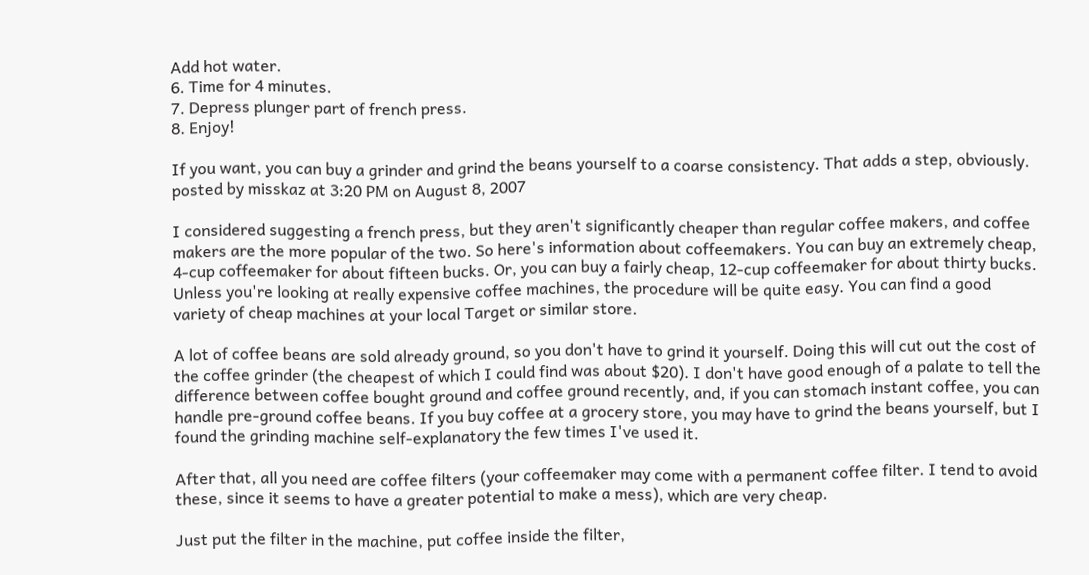Add hot water.
6. Time for 4 minutes.
7. Depress plunger part of french press.
8. Enjoy!

If you want, you can buy a grinder and grind the beans yourself to a coarse consistency. That adds a step, obviously.
posted by misskaz at 3:20 PM on August 8, 2007

I considered suggesting a french press, but they aren't significantly cheaper than regular coffee makers, and coffee makers are the more popular of the two. So here's information about coffeemakers. You can buy an extremely cheap, 4-cup coffeemaker for about fifteen bucks. Or, you can buy a fairly cheap, 12-cup coffeemaker for about thirty bucks. Unless you're looking at really expensive coffee machines, the procedure will be quite easy. You can find a good variety of cheap machines at your local Target or similar store.

A lot of coffee beans are sold already ground, so you don't have to grind it yourself. Doing this will cut out the cost of the coffee grinder (the cheapest of which I could find was about $20). I don't have good enough of a palate to tell the difference between coffee bought ground and coffee ground recently, and, if you can stomach instant coffee, you can handle pre-ground coffee beans. If you buy coffee at a grocery store, you may have to grind the beans yourself, but I found the grinding machine self-explanatory the few times I've used it.

After that, all you need are coffee filters (your coffeemaker may come with a permanent coffee filter. I tend to avoid these, since it seems to have a greater potential to make a mess), which are very cheap.

Just put the filter in the machine, put coffee inside the filter,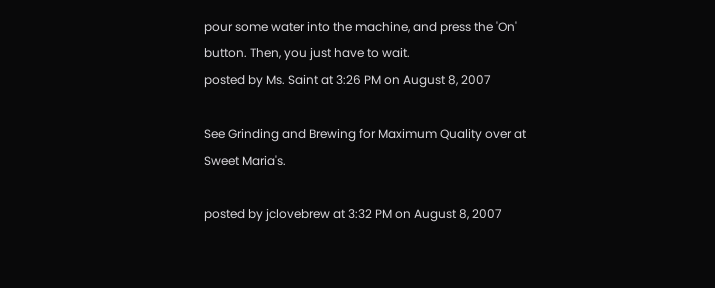pour some water into the machine, and press the 'On' button. Then, you just have to wait.
posted by Ms. Saint at 3:26 PM on August 8, 2007

See Grinding and Brewing for Maximum Quality over at Sweet Maria's.

posted by jclovebrew at 3:32 PM on August 8, 2007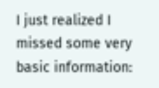I just realized I missed some very basic information: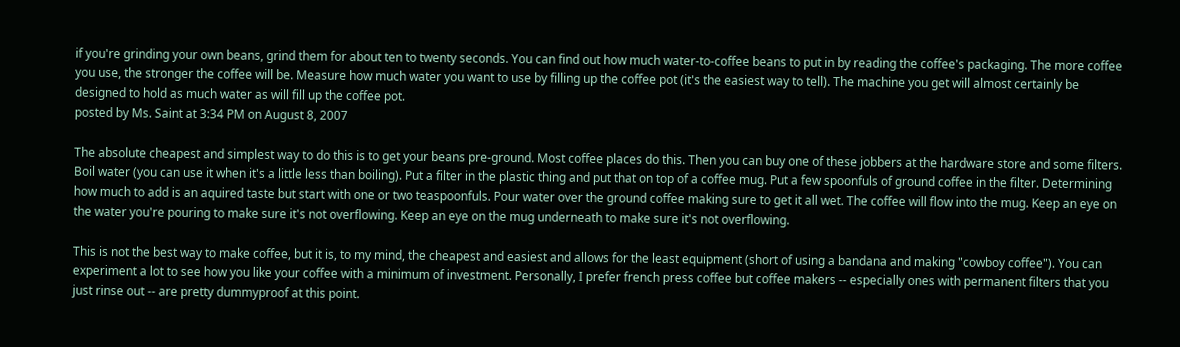if you're grinding your own beans, grind them for about ten to twenty seconds. You can find out how much water-to-coffee beans to put in by reading the coffee's packaging. The more coffee you use, the stronger the coffee will be. Measure how much water you want to use by filling up the coffee pot (it's the easiest way to tell). The machine you get will almost certainly be designed to hold as much water as will fill up the coffee pot.
posted by Ms. Saint at 3:34 PM on August 8, 2007

The absolute cheapest and simplest way to do this is to get your beans pre-ground. Most coffee places do this. Then you can buy one of these jobbers at the hardware store and some filters. Boil water (you can use it when it's a little less than boiling). Put a filter in the plastic thing and put that on top of a coffee mug. Put a few spoonfuls of ground coffee in the filter. Determining how much to add is an aquired taste but start with one or two teaspoonfuls. Pour water over the ground coffee making sure to get it all wet. The coffee will flow into the mug. Keep an eye on the water you're pouring to make sure it's not overflowing. Keep an eye on the mug underneath to make sure it's not overflowing.

This is not the best way to make coffee, but it is, to my mind, the cheapest and easiest and allows for the least equipment (short of using a bandana and making "cowboy coffee"). You can experiment a lot to see how you like your coffee with a minimum of investment. Personally, I prefer french press coffee but coffee makers -- especially ones with permanent filters that you just rinse out -- are pretty dummyproof at this point.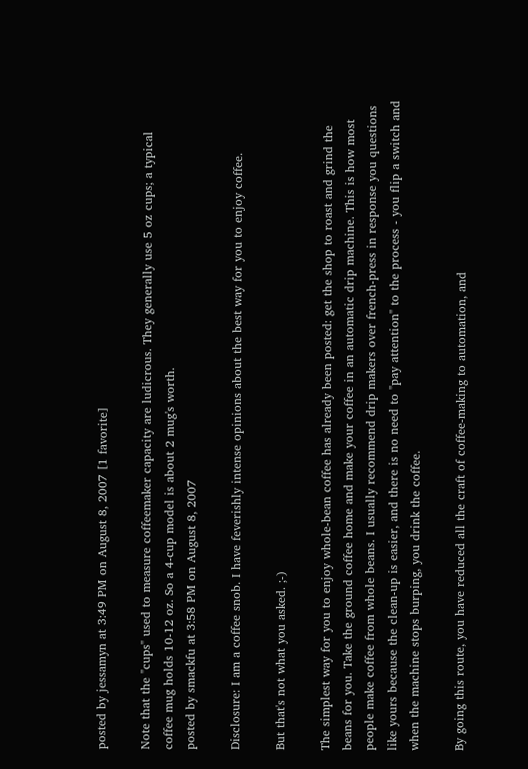posted by jessamyn at 3:49 PM on August 8, 2007 [1 favorite]

Note that the "cups" used to measure coffeemaker capacity are ludicrous. They generally use 5 oz cups; a typical coffee mug holds 10-12 oz. So a 4-cup model is about 2 mug's worth.
posted by smackfu at 3:58 PM on August 8, 2007

Disclosure: I am a coffee snob. I have feverishly intense opinions about the best way for you to enjoy coffee.

But that's not what you asked. ;-)

The simplest way for you to enjoy whole-bean coffee has already been posted: get the shop to roast and grind the beans for you. Take the ground coffee home and make your coffee in an automatic drip machine. This is how most people make coffee from whole beans. I usually recommend drip makers over french-press in response you questions like yours because the clean-up is easier, and there is no need to "pay attention" to the process - you flip a switch and when the machine stops burping, you drink the coffee.

By going this route, you have reduced all the craft of coffee-making to automation, and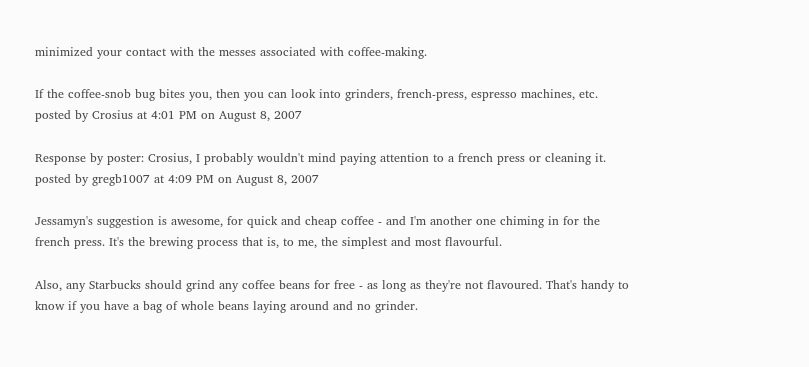minimized your contact with the messes associated with coffee-making.

If the coffee-snob bug bites you, then you can look into grinders, french-press, espresso machines, etc.
posted by Crosius at 4:01 PM on August 8, 2007

Response by poster: Crosius, I probably wouldn't mind paying attention to a french press or cleaning it.
posted by gregb1007 at 4:09 PM on August 8, 2007

Jessamyn's suggestion is awesome, for quick and cheap coffee - and I'm another one chiming in for the french press. It's the brewing process that is, to me, the simplest and most flavourful.

Also, any Starbucks should grind any coffee beans for free - as long as they're not flavoured. That's handy to know if you have a bag of whole beans laying around and no grinder.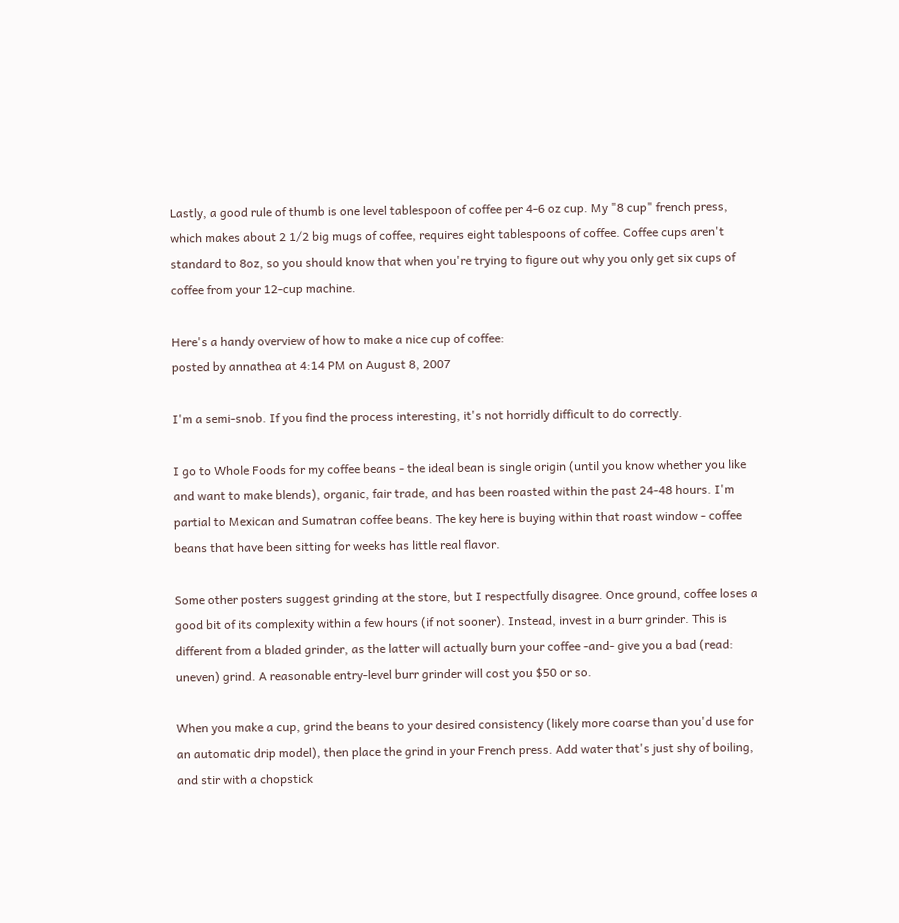Lastly, a good rule of thumb is one level tablespoon of coffee per 4-6 oz cup. My "8 cup" french press, which makes about 2 1/2 big mugs of coffee, requires eight tablespoons of coffee. Coffee cups aren't standard to 8oz, so you should know that when you're trying to figure out why you only get six cups of coffee from your 12-cup machine.

Here's a handy overview of how to make a nice cup of coffee:
posted by annathea at 4:14 PM on August 8, 2007

I'm a semi-snob. If you find the process interesting, it's not horridly difficult to do correctly.

I go to Whole Foods for my coffee beans - the ideal bean is single origin (until you know whether you like and want to make blends), organic, fair trade, and has been roasted within the past 24-48 hours. I'm partial to Mexican and Sumatran coffee beans. The key here is buying within that roast window - coffee beans that have been sitting for weeks has little real flavor.

Some other posters suggest grinding at the store, but I respectfully disagree. Once ground, coffee loses a good bit of its complexity within a few hours (if not sooner). Instead, invest in a burr grinder. This is different from a bladed grinder, as the latter will actually burn your coffee -and- give you a bad (read: uneven) grind. A reasonable entry-level burr grinder will cost you $50 or so.

When you make a cup, grind the beans to your desired consistency (likely more coarse than you'd use for an automatic drip model), then place the grind in your French press. Add water that's just shy of boiling, and stir with a chopstick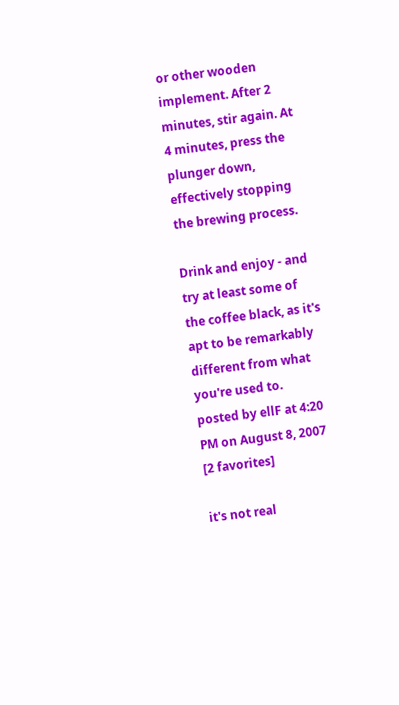or other wooden implement. After 2 minutes, stir again. At 4 minutes, press the plunger down, effectively stopping the brewing process.

Drink and enjoy - and try at least some of the coffee black, as it's apt to be remarkably different from what you're used to.
posted by ellF at 4:20 PM on August 8, 2007 [2 favorites]

it's not real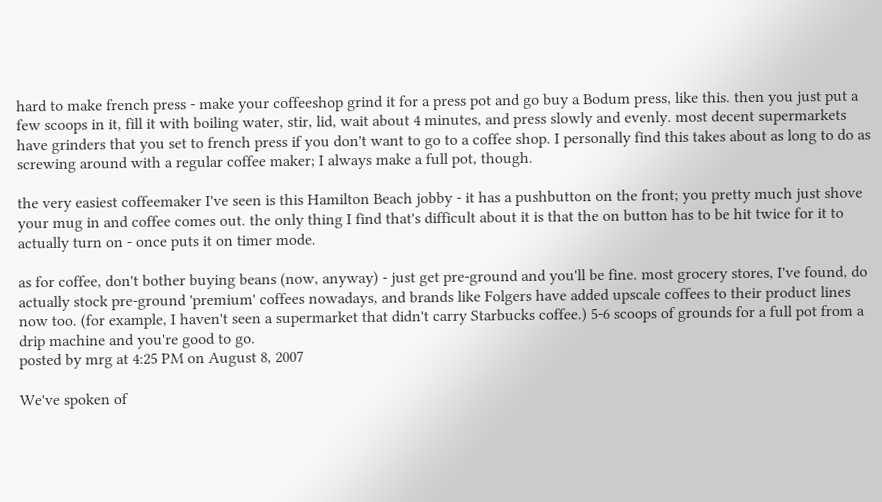hard to make french press - make your coffeeshop grind it for a press pot and go buy a Bodum press, like this. then you just put a few scoops in it, fill it with boiling water, stir, lid, wait about 4 minutes, and press slowly and evenly. most decent supermarkets have grinders that you set to french press if you don't want to go to a coffee shop. I personally find this takes about as long to do as screwing around with a regular coffee maker; I always make a full pot, though.

the very easiest coffeemaker I've seen is this Hamilton Beach jobby - it has a pushbutton on the front; you pretty much just shove your mug in and coffee comes out. the only thing I find that's difficult about it is that the on button has to be hit twice for it to actually turn on - once puts it on timer mode.

as for coffee, don't bother buying beans (now, anyway) - just get pre-ground and you'll be fine. most grocery stores, I've found, do actually stock pre-ground 'premium' coffees nowadays, and brands like Folgers have added upscale coffees to their product lines now too. (for example, I haven't seen a supermarket that didn't carry Starbucks coffee.) 5-6 scoops of grounds for a full pot from a drip machine and you're good to go.
posted by mrg at 4:25 PM on August 8, 2007

We've spoken of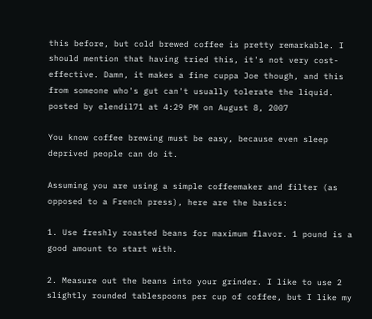this before, but cold brewed coffee is pretty remarkable. I should mention that having tried this, it's not very cost-effective. Damn, it makes a fine cuppa Joe though, and this from someone who's gut can't usually tolerate the liquid.
posted by elendil71 at 4:29 PM on August 8, 2007

You know coffee brewing must be easy, because even sleep deprived people can do it.

Assuming you are using a simple coffeemaker and filter (as opposed to a French press), here are the basics:

1. Use freshly roasted beans for maximum flavor. 1 pound is a good amount to start with.

2. Measure out the beans into your grinder. I like to use 2 slightly rounded tablespoons per cup of coffee, but I like my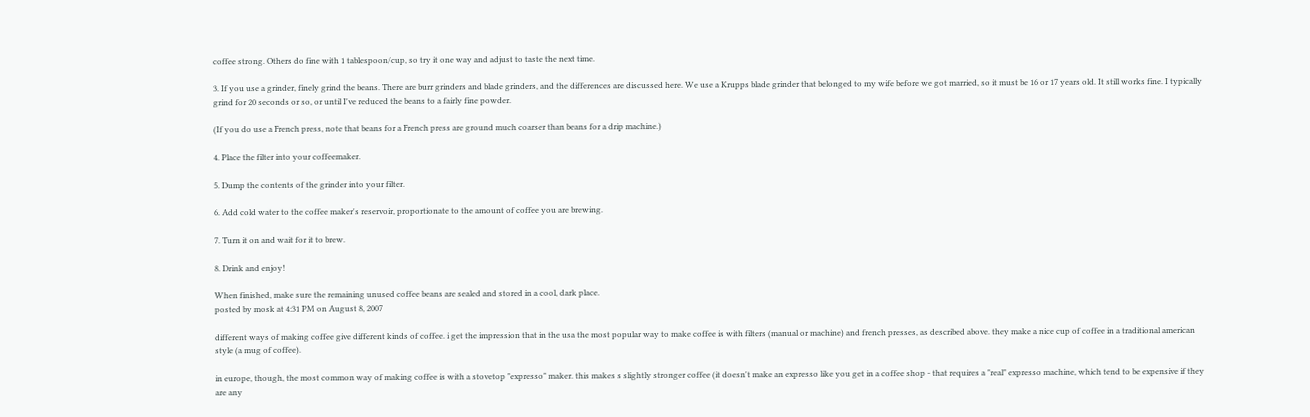coffee strong. Others do fine with 1 tablespoon/cup, so try it one way and adjust to taste the next time.

3. If you use a grinder, finely grind the beans. There are burr grinders and blade grinders, and the differences are discussed here. We use a Krupps blade grinder that belonged to my wife before we got married, so it must be 16 or 17 years old. It still works fine. I typically grind for 20 seconds or so, or until I've reduced the beans to a fairly fine powder.

(If you do use a French press, note that beans for a French press are ground much coarser than beans for a drip machine.)

4. Place the filter into your coffeemaker.

5. Dump the contents of the grinder into your filter.

6. Add cold water to the coffee maker's reservoir, proportionate to the amount of coffee you are brewing.

7. Turn it on and wait for it to brew.

8. Drink and enjoy!

When finished, make sure the remaining unused coffee beans are sealed and stored in a cool, dark place.
posted by mosk at 4:31 PM on August 8, 2007

different ways of making coffee give different kinds of coffee. i get the impression that in the usa the most popular way to make coffee is with filters (manual or machine) and french presses, as described above. they make a nice cup of coffee in a traditional american style (a mug of coffee).

in europe, though, the most common way of making coffee is with a stovetop "expresso" maker. this makes s slightly stronger coffee (it doesn't make an expresso like you get in a coffee shop - that requires a "real" expresso machine, which tend to be expensive if they are any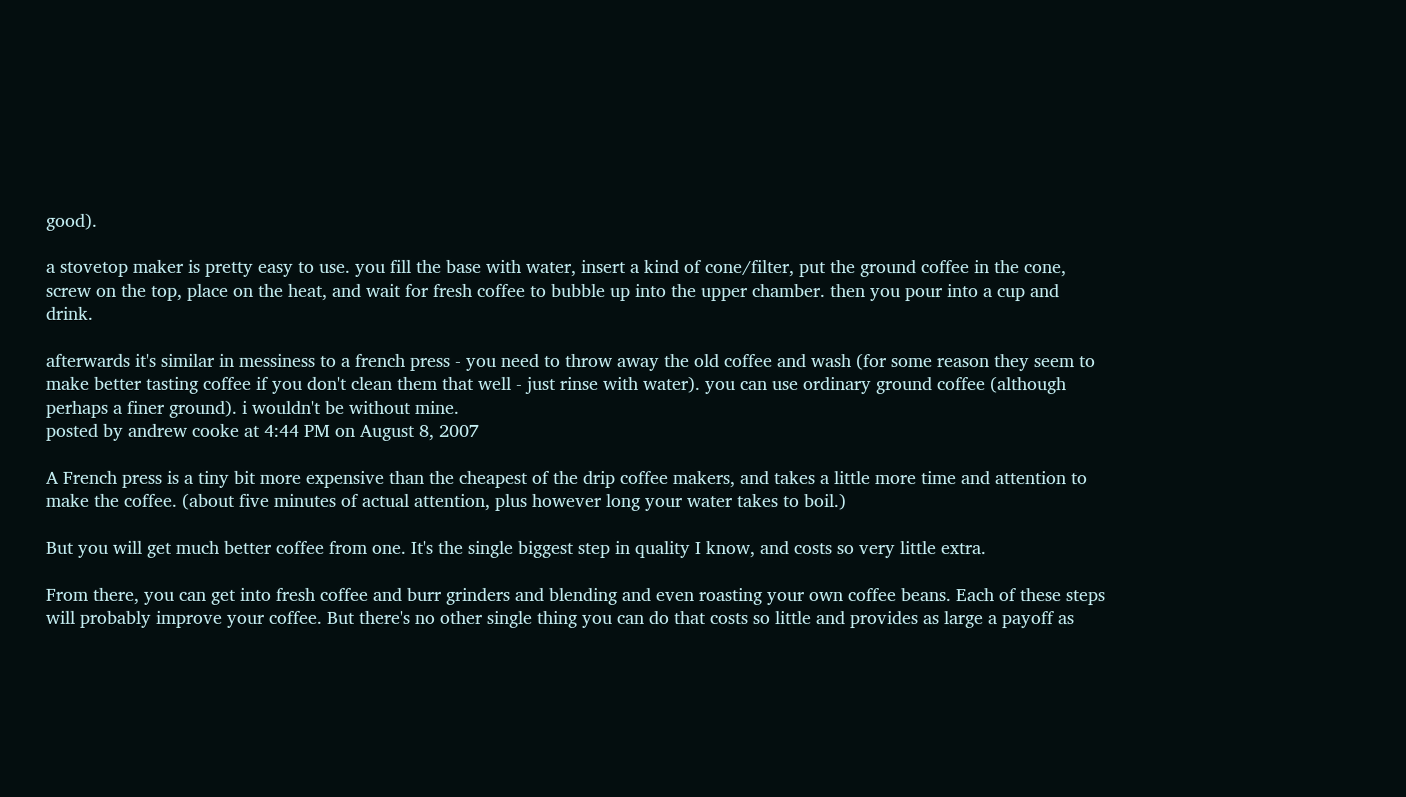good).

a stovetop maker is pretty easy to use. you fill the base with water, insert a kind of cone/filter, put the ground coffee in the cone, screw on the top, place on the heat, and wait for fresh coffee to bubble up into the upper chamber. then you pour into a cup and drink.

afterwards it's similar in messiness to a french press - you need to throw away the old coffee and wash (for some reason they seem to make better tasting coffee if you don't clean them that well - just rinse with water). you can use ordinary ground coffee (although perhaps a finer ground). i wouldn't be without mine.
posted by andrew cooke at 4:44 PM on August 8, 2007

A French press is a tiny bit more expensive than the cheapest of the drip coffee makers, and takes a little more time and attention to make the coffee. (about five minutes of actual attention, plus however long your water takes to boil.)

But you will get much better coffee from one. It's the single biggest step in quality I know, and costs so very little extra.

From there, you can get into fresh coffee and burr grinders and blending and even roasting your own coffee beans. Each of these steps will probably improve your coffee. But there's no other single thing you can do that costs so little and provides as large a payoff as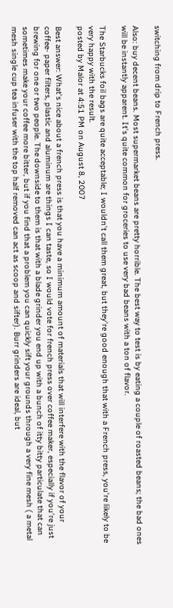switching from drip to French press.

Also: buy decent beans. Most supermarket beans are pretty horrible. The best way to test is by eating a couple of roasted beans; the bad ones will be instantly apparent. It's quite common for groceries to use very bad beans with a ton of flavor.

The Starbucks foil bags are quite acceptable; I wouldn't call them great, but they're good enough that with a French press, you're likely to be very happy with the result.
posted by Malor at 4:51 PM on August 8, 2007

Best answer: What's nice about a french press is that you have a minimum amount of materials that will interfere with the flavor of your coffee- paper filters, plastic and aluminum are things I can taste, so I would vote for french press over coffee maker, especially if you're just brewing for one or two people. The downside to them is that with a blade grinder you end up with a bunch of itty bitty particulate that can sometimes make your coffee more bitter, but if you find that a problem you can quickly sift your grounds through a very fine mesh ( a metal mesh single cup tea infuser with the top half removed can act as scoop and sifter). Burr grinders are ideal, but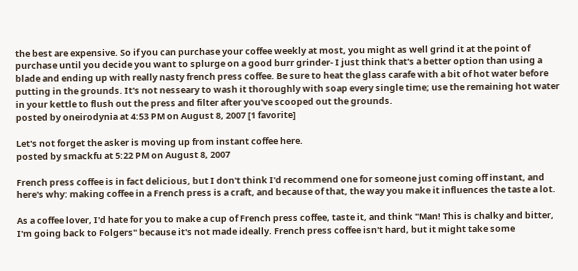the best are expensive. So if you can purchase your coffee weekly at most, you might as well grind it at the point of purchase until you decide you want to splurge on a good burr grinder- I just think that's a better option than using a blade and ending up with really nasty french press coffee. Be sure to heat the glass carafe with a bit of hot water before putting in the grounds. It's not nesseary to wash it thoroughly with soap every single time; use the remaining hot water in your kettle to flush out the press and filter after you've scooped out the grounds.
posted by oneirodynia at 4:53 PM on August 8, 2007 [1 favorite]

Let's not forget the asker is moving up from instant coffee here.
posted by smackfu at 5:22 PM on August 8, 2007

French press coffee is in fact delicious, but I don't think I'd recommend one for someone just coming off instant, and here's why: making coffee in a French press is a craft, and because of that, the way you make it influences the taste a lot.

As a coffee lover, I'd hate for you to make a cup of French press coffee, taste it, and think "Man! This is chalky and bitter, I'm going back to Folgers" because it's not made ideally. French press coffee isn't hard, but it might take some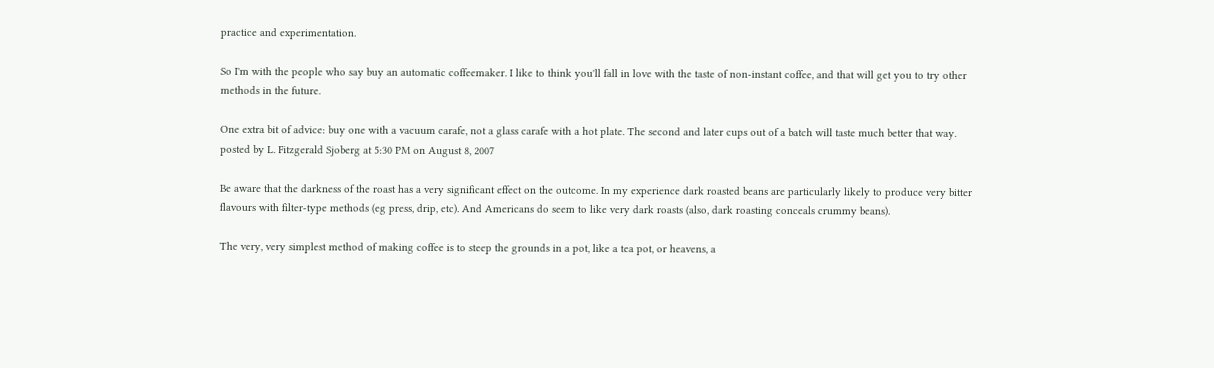practice and experimentation.

So I'm with the people who say buy an automatic coffeemaker. I like to think you'll fall in love with the taste of non-instant coffee, and that will get you to try other methods in the future.

One extra bit of advice: buy one with a vacuum carafe, not a glass carafe with a hot plate. The second and later cups out of a batch will taste much better that way.
posted by L. Fitzgerald Sjoberg at 5:30 PM on August 8, 2007

Be aware that the darkness of the roast has a very significant effect on the outcome. In my experience dark roasted beans are particularly likely to produce very bitter flavours with filter-type methods (eg press, drip, etc). And Americans do seem to like very dark roasts (also, dark roasting conceals crummy beans).

The very, very simplest method of making coffee is to steep the grounds in a pot, like a tea pot, or heavens, a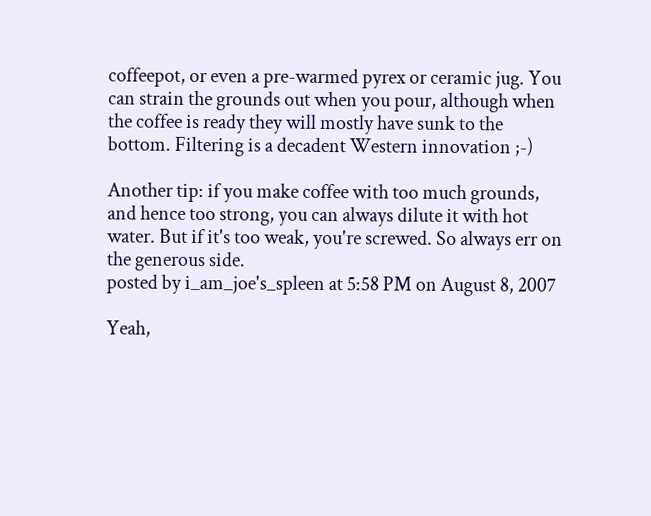coffeepot, or even a pre-warmed pyrex or ceramic jug. You can strain the grounds out when you pour, although when the coffee is ready they will mostly have sunk to the bottom. Filtering is a decadent Western innovation ;-)

Another tip: if you make coffee with too much grounds, and hence too strong, you can always dilute it with hot water. But if it's too weak, you're screwed. So always err on the generous side.
posted by i_am_joe's_spleen at 5:58 PM on August 8, 2007

Yeah,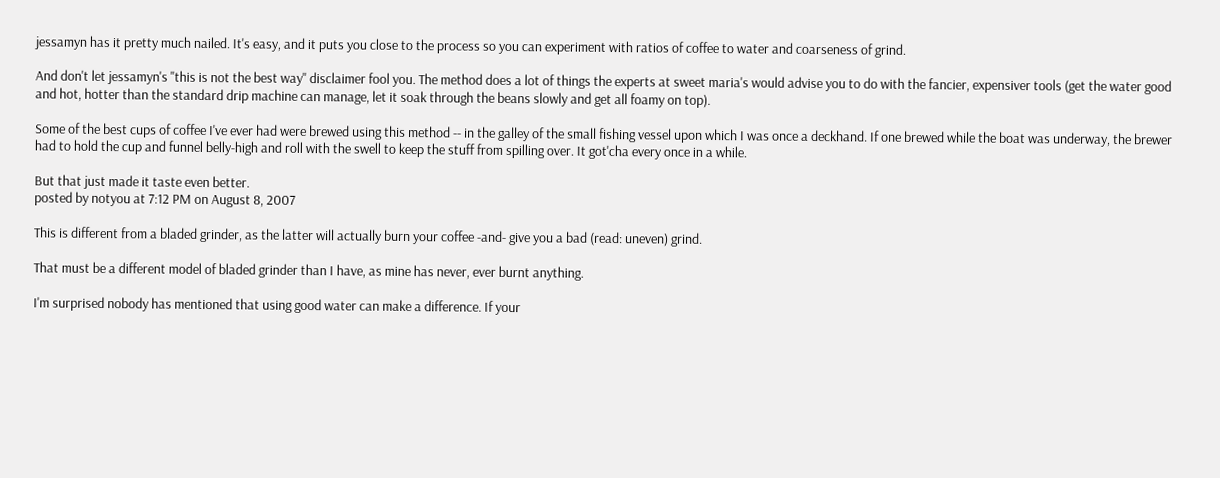jessamyn has it pretty much nailed. It's easy, and it puts you close to the process so you can experiment with ratios of coffee to water and coarseness of grind.

And don't let jessamyn's "this is not the best way" disclaimer fool you. The method does a lot of things the experts at sweet maria's would advise you to do with the fancier, expensiver tools (get the water good and hot, hotter than the standard drip machine can manage, let it soak through the beans slowly and get all foamy on top).

Some of the best cups of coffee I've ever had were brewed using this method -- in the galley of the small fishing vessel upon which I was once a deckhand. If one brewed while the boat was underway, the brewer had to hold the cup and funnel belly-high and roll with the swell to keep the stuff from spilling over. It got'cha every once in a while.

But that just made it taste even better.
posted by notyou at 7:12 PM on August 8, 2007

This is different from a bladed grinder, as the latter will actually burn your coffee -and- give you a bad (read: uneven) grind.

That must be a different model of bladed grinder than I have, as mine has never, ever burnt anything.

I'm surprised nobody has mentioned that using good water can make a difference. If your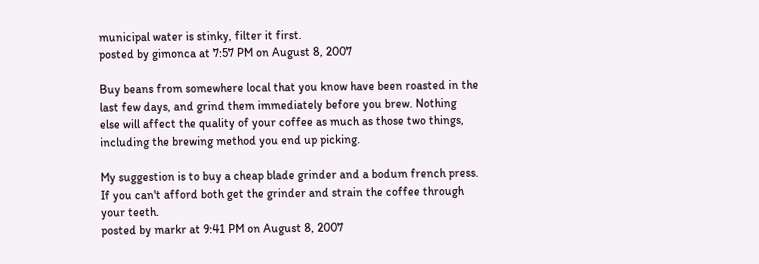municipal water is stinky, filter it first.
posted by gimonca at 7:57 PM on August 8, 2007

Buy beans from somewhere local that you know have been roasted in the last few days, and grind them immediately before you brew. Nothing else will affect the quality of your coffee as much as those two things, including the brewing method you end up picking.

My suggestion is to buy a cheap blade grinder and a bodum french press. If you can't afford both get the grinder and strain the coffee through your teeth.
posted by markr at 9:41 PM on August 8, 2007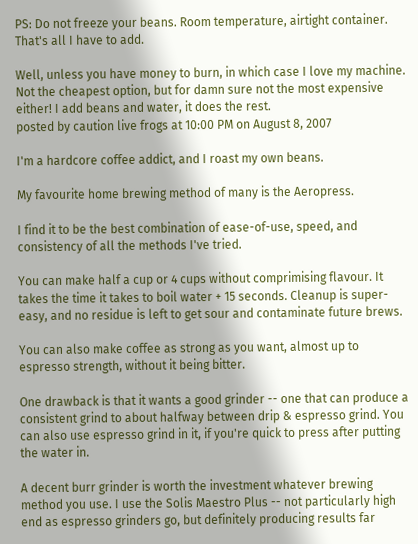PS: Do not freeze your beans. Room temperature, airtight container. That's all I have to add.

Well, unless you have money to burn, in which case I love my machine. Not the cheapest option, but for damn sure not the most expensive either! I add beans and water, it does the rest.
posted by caution live frogs at 10:00 PM on August 8, 2007

I'm a hardcore coffee addict, and I roast my own beans.

My favourite home brewing method of many is the Aeropress.

I find it to be the best combination of ease-of-use, speed, and consistency of all the methods I've tried.

You can make half a cup or 4 cups without comprimising flavour. It takes the time it takes to boil water + 15 seconds. Cleanup is super-easy, and no residue is left to get sour and contaminate future brews.

You can also make coffee as strong as you want, almost up to espresso strength, without it being bitter.

One drawback is that it wants a good grinder -- one that can produce a consistent grind to about halfway between drip & espresso grind. You can also use espresso grind in it, if you're quick to press after putting the water in.

A decent burr grinder is worth the investment whatever brewing method you use. I use the Solis Maestro Plus -- not particularly high end as espresso grinders go, but definitely producing results far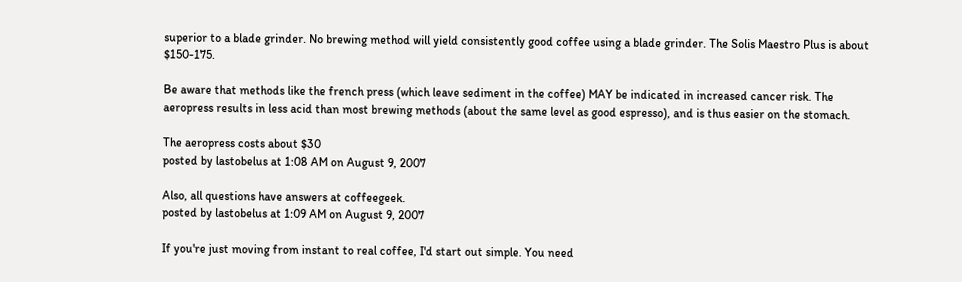superior to a blade grinder. No brewing method will yield consistently good coffee using a blade grinder. The Solis Maestro Plus is about $150-175.

Be aware that methods like the french press (which leave sediment in the coffee) MAY be indicated in increased cancer risk. The aeropress results in less acid than most brewing methods (about the same level as good espresso), and is thus easier on the stomach.

The aeropress costs about $30
posted by lastobelus at 1:08 AM on August 9, 2007

Also, all questions have answers at coffeegeek.
posted by lastobelus at 1:09 AM on August 9, 2007

If you're just moving from instant to real coffee, I'd start out simple. You need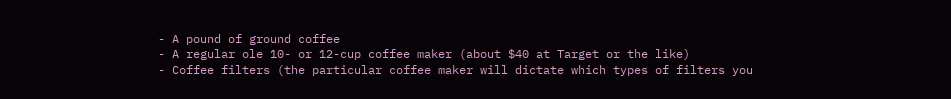- A pound of ground coffee
- A regular ole 10- or 12-cup coffee maker (about $40 at Target or the like)
- Coffee filters (the particular coffee maker will dictate which types of filters you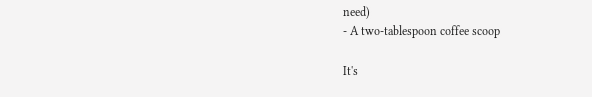need)
- A two-tablespoon coffee scoop

It's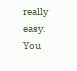really easy. You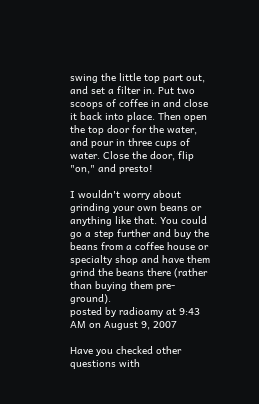swing the little top part out, and set a filter in. Put two scoops of coffee in and close it back into place. Then open the top door for the water, and pour in three cups of water. Close the door, flip "on," and presto!

I wouldn't worry about grinding your own beans or anything like that. You could go a step further and buy the beans from a coffee house or specialty shop and have them grind the beans there (rather than buying them pre-ground).
posted by radioamy at 9:43 AM on August 9, 2007

Have you checked other questions with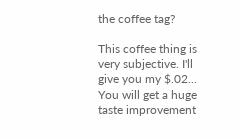the coffee tag?

This coffee thing is very subjective. I'll give you my $.02... You will get a huge taste improvement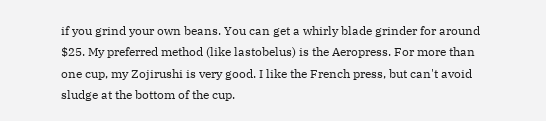if you grind your own beans. You can get a whirly blade grinder for around $25. My preferred method (like lastobelus) is the Aeropress. For more than one cup, my Zojirushi is very good. I like the French press, but can't avoid sludge at the bottom of the cup.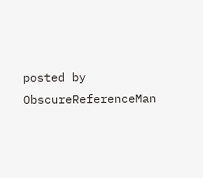posted by ObscureReferenceMan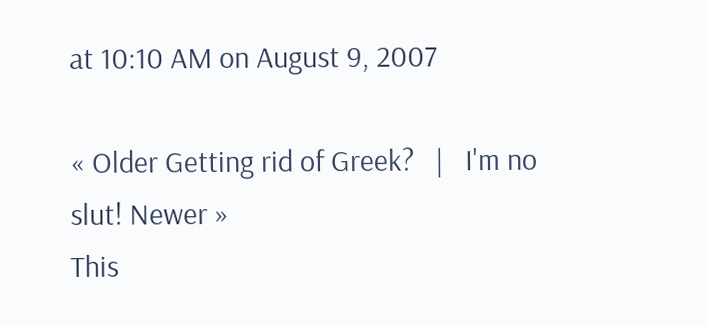at 10:10 AM on August 9, 2007

« Older Getting rid of Greek?   |   I'm no slut! Newer »
This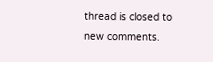thread is closed to new comments.